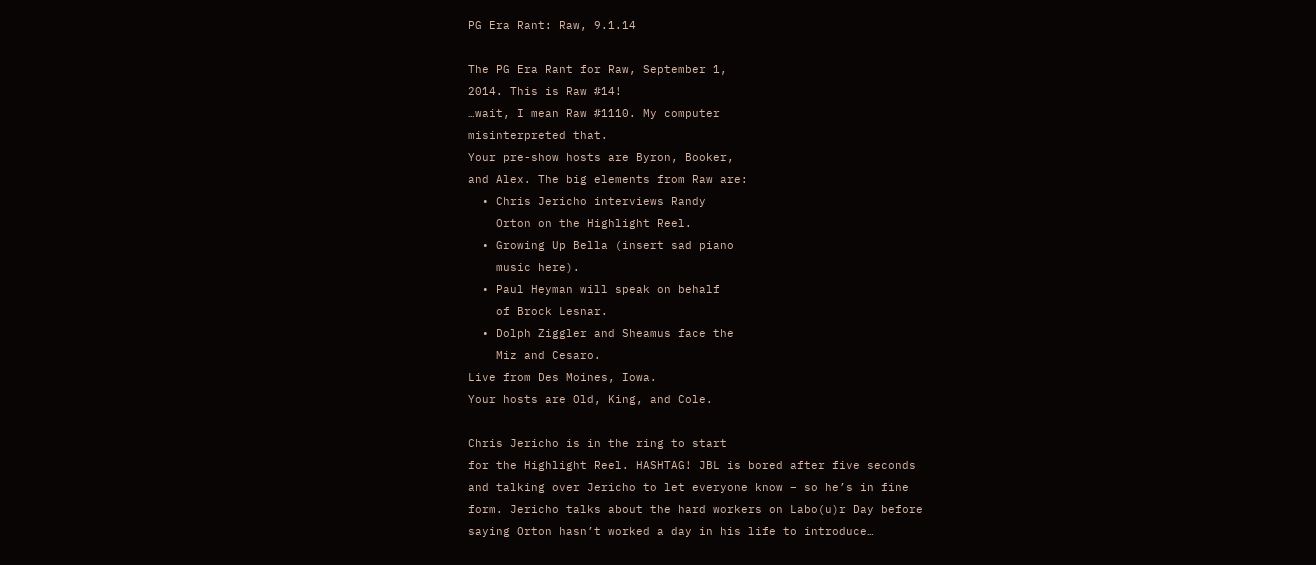PG Era Rant: Raw, 9.1.14

The PG Era Rant for Raw, September 1,
2014. This is Raw #14!
…wait, I mean Raw #1110. My computer
misinterpreted that.
Your pre-show hosts are Byron, Booker,
and Alex. The big elements from Raw are:
  • Chris Jericho interviews Randy
    Orton on the Highlight Reel.
  • Growing Up Bella (insert sad piano
    music here).
  • Paul Heyman will speak on behalf
    of Brock Lesnar.
  • Dolph Ziggler and Sheamus face the
    Miz and Cesaro.
Live from Des Moines, Iowa.
Your hosts are Old, King, and Cole.

Chris Jericho is in the ring to start
for the Highlight Reel. HASHTAG! JBL is bored after five seconds
and talking over Jericho to let everyone know – so he’s in fine
form. Jericho talks about the hard workers on Labo(u)r Day before
saying Orton hasn’t worked a day in his life to introduce…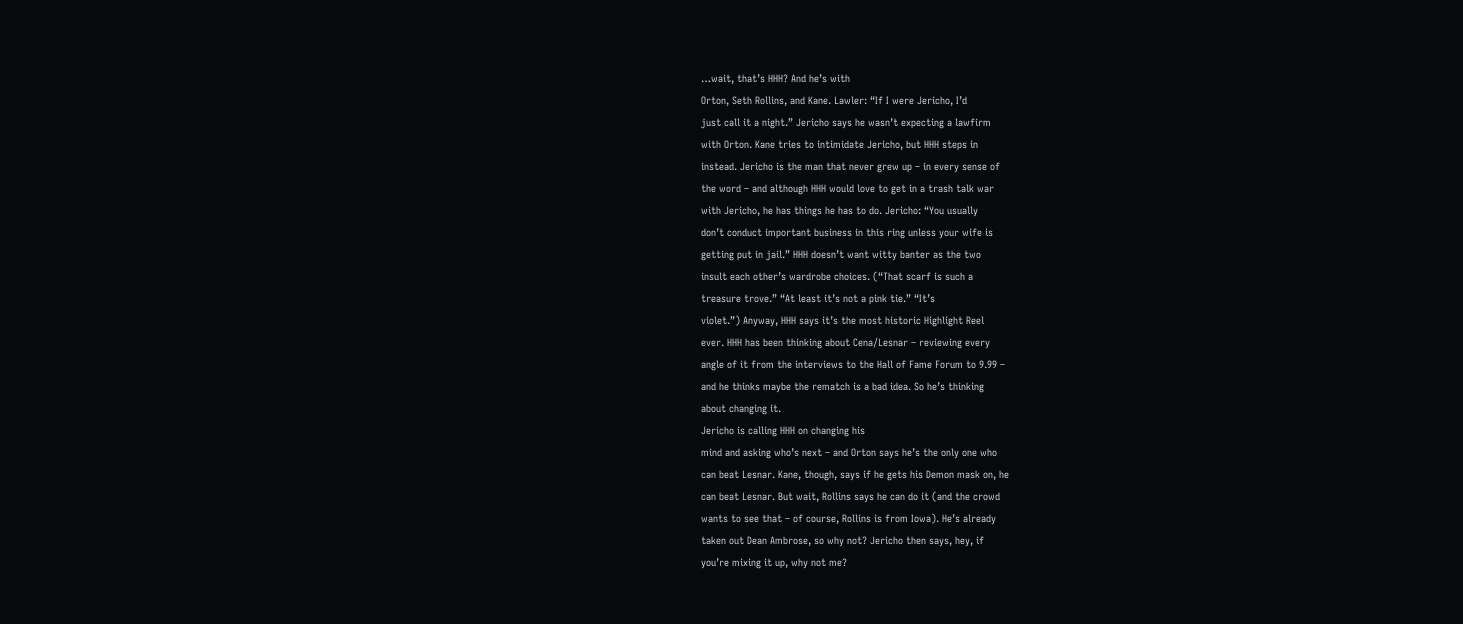…wait, that’s HHH? And he’s with
Orton, Seth Rollins, and Kane. Lawler: “If I were Jericho, I’d
just call it a night.” Jericho says he wasn’t expecting a lawfirm
with Orton. Kane tries to intimidate Jericho, but HHH steps in
instead. Jericho is the man that never grew up – in every sense of
the word – and although HHH would love to get in a trash talk war
with Jericho, he has things he has to do. Jericho: “You usually
don’t conduct important business in this ring unless your wife is
getting put in jail.” HHH doesn’t want witty banter as the two
insult each other’s wardrobe choices. (“That scarf is such a
treasure trove.” “At least it’s not a pink tie.” “It’s
violet.”) Anyway, HHH says it’s the most historic Highlight Reel
ever. HHH has been thinking about Cena/Lesnar – reviewing every
angle of it from the interviews to the Hall of Fame Forum to 9.99 –
and he thinks maybe the rematch is a bad idea. So he’s thinking
about changing it.
Jericho is calling HHH on changing his
mind and asking who’s next – and Orton says he’s the only one who
can beat Lesnar. Kane, though, says if he gets his Demon mask on, he
can beat Lesnar. But wait, Rollins says he can do it (and the crowd
wants to see that – of course, Rollins is from Iowa). He’s already
taken out Dean Ambrose, so why not? Jericho then says, hey, if
you’re mixing it up, why not me?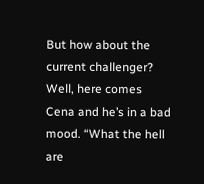But how about the current challenger?
Well, here comes Cena and he’s in a bad mood. “What the hell are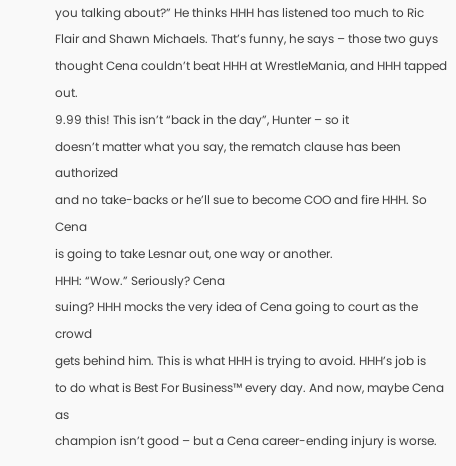you talking about?” He thinks HHH has listened too much to Ric
Flair and Shawn Michaels. That’s funny, he says – those two guys
thought Cena couldn’t beat HHH at WrestleMania, and HHH tapped out.
9.99 this! This isn’t “back in the day”, Hunter – so it
doesn’t matter what you say, the rematch clause has been authorized
and no take-backs or he’ll sue to become COO and fire HHH. So Cena
is going to take Lesnar out, one way or another.
HHH: “Wow.” Seriously? Cena
suing? HHH mocks the very idea of Cena going to court as the crowd
gets behind him. This is what HHH is trying to avoid. HHH’s job is
to do what is Best For Business™ every day. And now, maybe Cena as
champion isn’t good – but a Cena career-ending injury is worse.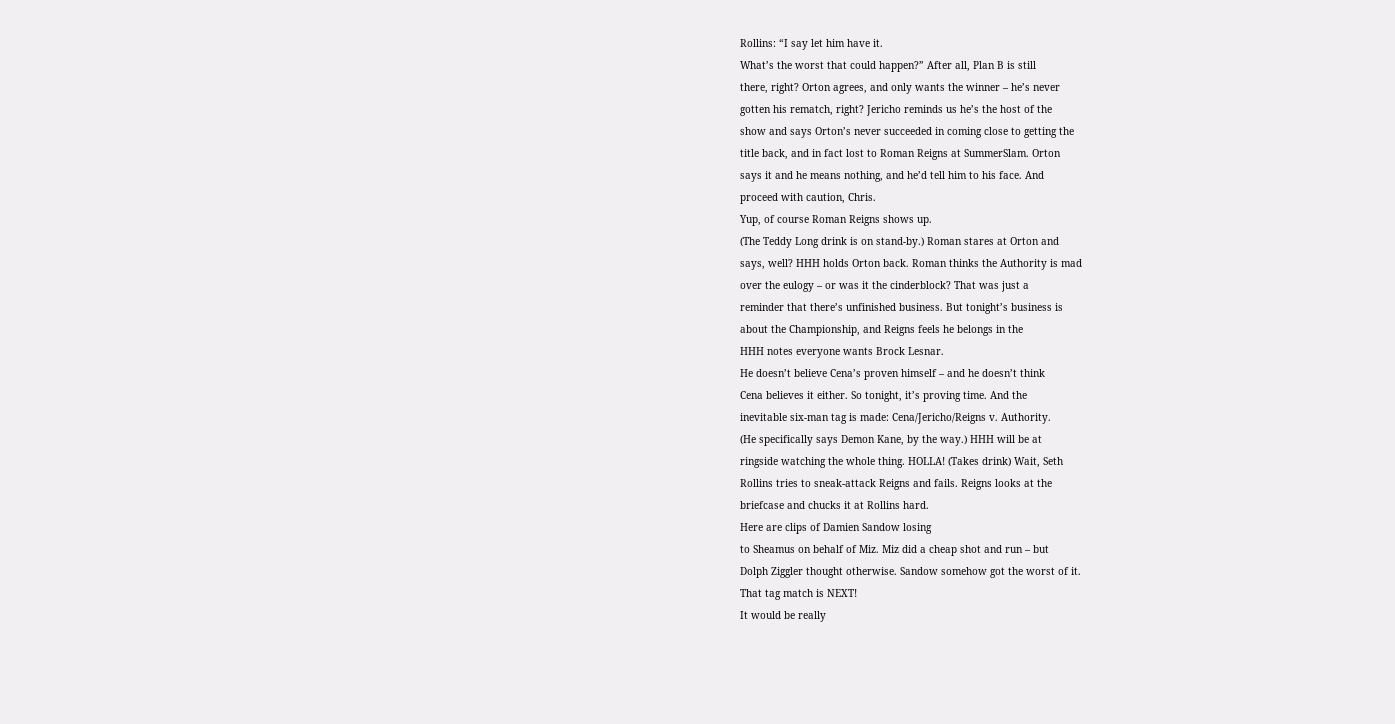Rollins: “I say let him have it.
What’s the worst that could happen?” After all, Plan B is still
there, right? Orton agrees, and only wants the winner – he’s never
gotten his rematch, right? Jericho reminds us he’s the host of the
show and says Orton’s never succeeded in coming close to getting the
title back, and in fact lost to Roman Reigns at SummerSlam. Orton
says it and he means nothing, and he’d tell him to his face. And
proceed with caution, Chris.
Yup, of course Roman Reigns shows up.
(The Teddy Long drink is on stand-by.) Roman stares at Orton and
says, well? HHH holds Orton back. Roman thinks the Authority is mad
over the eulogy – or was it the cinderblock? That was just a
reminder that there’s unfinished business. But tonight’s business is
about the Championship, and Reigns feels he belongs in the
HHH notes everyone wants Brock Lesnar.
He doesn’t believe Cena’s proven himself – and he doesn’t think
Cena believes it either. So tonight, it’s proving time. And the
inevitable six-man tag is made: Cena/Jericho/Reigns v. Authority.
(He specifically says Demon Kane, by the way.) HHH will be at
ringside watching the whole thing. HOLLA! (Takes drink) Wait, Seth
Rollins tries to sneak-attack Reigns and fails. Reigns looks at the
briefcase and chucks it at Rollins hard.
Here are clips of Damien Sandow losing
to Sheamus on behalf of Miz. Miz did a cheap shot and run – but
Dolph Ziggler thought otherwise. Sandow somehow got the worst of it.
That tag match is NEXT!
It would be really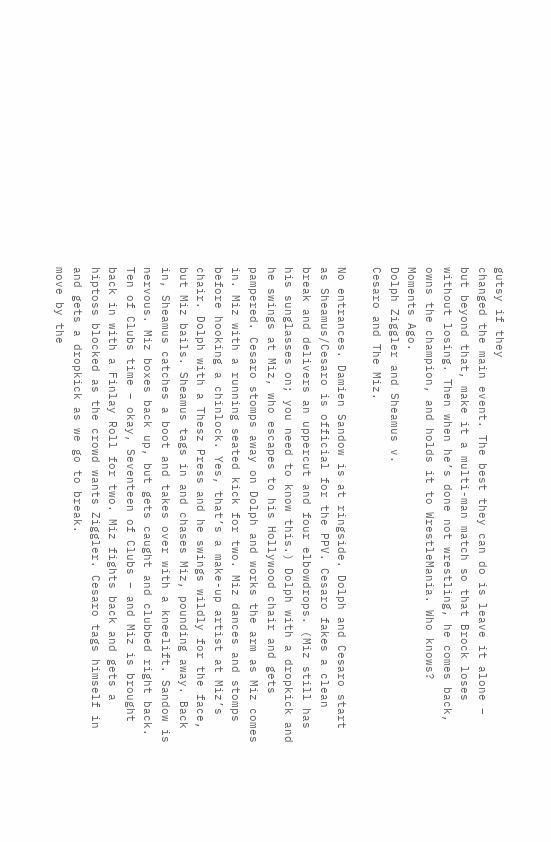gutsy if they
changed the main event. The best they can do is leave it alone –
but beyond that, make it a multi-man match so that Brock loses
without losing. Then when he’s done not wrestling, he comes back,
owns the champion, and holds it to WrestleMania. Who knows?
Moments Ago.
Dolph Ziggler and Sheamus v.
Cesaro and The Miz.

No entrances. Damien Sandow is at ringside. Dolph and Cesaro start
as Sheamus/Cesaro is official for the PPV. Cesaro fakes a clean
break and delivers an uppercut and four elbowdrops. (Miz still has
his sunglasses on; you need to know this.) Dolph with a dropkick and
he swings at Miz, who escapes to his Hollywood chair and gets
pampered. Cesaro stomps away on Dolph and works the arm as Miz comes
in. Miz with a running seated kick for two. Miz dances and stomps
before hooking a chinlock. Yes, that’s a make-up artist at Miz’s
chair. Dolph with a Thesz Press and he swings wildly for the face,
but Miz bails. Sheamus tags in and chases Miz, pounding away. Back
in, Sheamus catches a boot and takes over with a kneelift. Sandow is
nervous. Miz boxes back up, but gets caught and clubbed right back.
Ten of Clubs time – okay, Seventeen of Clubs – and Miz is brought
back in with a Finlay Roll for two. Miz fights back and gets a
hiptoss blocked as the crowd wants Ziggler. Cesaro tags himself in
and gets a dropkick as we go to break.
move by the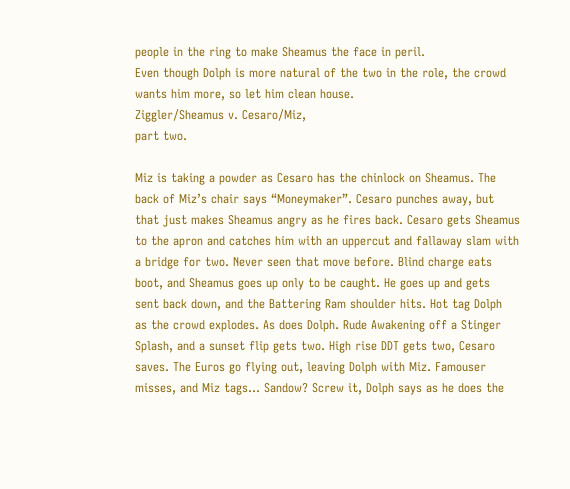people in the ring to make Sheamus the face in peril.
Even though Dolph is more natural of the two in the role, the crowd
wants him more, so let him clean house.
Ziggler/Sheamus v. Cesaro/Miz,
part two.

Miz is taking a powder as Cesaro has the chinlock on Sheamus. The
back of Miz’s chair says “Moneymaker”. Cesaro punches away, but
that just makes Sheamus angry as he fires back. Cesaro gets Sheamus
to the apron and catches him with an uppercut and fallaway slam with
a bridge for two. Never seen that move before. Blind charge eats
boot, and Sheamus goes up only to be caught. He goes up and gets
sent back down, and the Battering Ram shoulder hits. Hot tag Dolph
as the crowd explodes. As does Dolph. Rude Awakening off a Stinger
Splash, and a sunset flip gets two. High rise DDT gets two, Cesaro
saves. The Euros go flying out, leaving Dolph with Miz. Famouser
misses, and Miz tags… Sandow? Screw it, Dolph says as he does the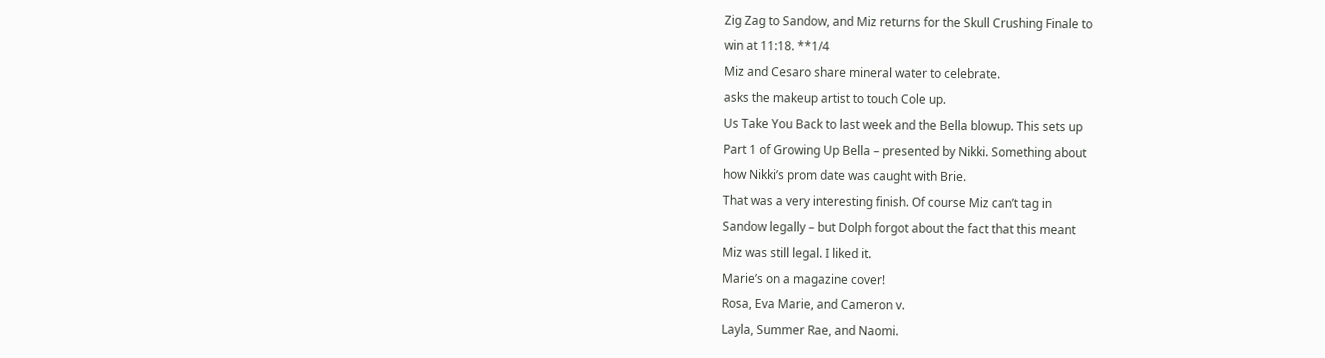Zig Zag to Sandow, and Miz returns for the Skull Crushing Finale to
win at 11:18. **1/4
Miz and Cesaro share mineral water to celebrate.
asks the makeup artist to touch Cole up.
Us Take You Back to last week and the Bella blowup. This sets up
Part 1 of Growing Up Bella – presented by Nikki. Something about
how Nikki’s prom date was caught with Brie.
That was a very interesting finish. Of course Miz can’t tag in
Sandow legally – but Dolph forgot about the fact that this meant
Miz was still legal. I liked it.
Marie’s on a magazine cover!
Rosa, Eva Marie, and Cameron v.
Layla, Summer Rae, and Naomi.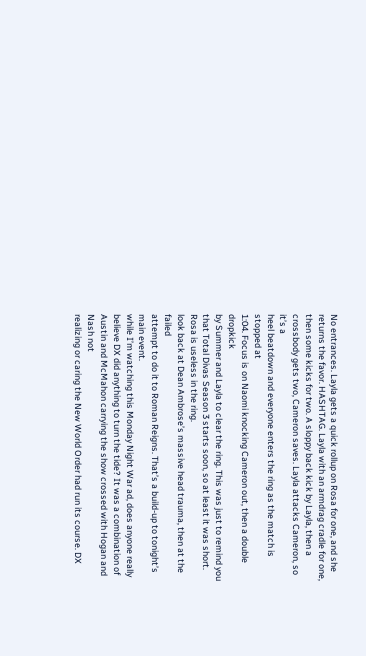No entrances. Layla gets a quick rollup on Rosa for one, and she
returns the favor. HASHTAG. Layla with an armdrag cradle for one,
then some kicks for two. A sloppy back kick by Layla, then a
crossbody gets two, Cameron saves. Layla attacks Cameron, so it’s a
heel beatdown and everyone enters the ring as the match is stopped at
1:04. Focus is on Naomi knocking Cameron out, then a double dropkick
by Summer and Layla to clear the ring. This was just to remind you
that Total Divas Season 3 starts soon, so at least it was short.
Rosa is useless in the ring.
look back at Dean Ambrose’s massive head trauma, then at the failed
attempt to do it to Roman Reigns. That’s a build-up to tonight’s
main event.
while I’m watching this Monday Night War ad, does anyone really
believe DX did anything to turn the tide? It was a combination of
Austin and McMahon carrying the show crossed with Hogan and Nash not
realizing or caring the New World Order had run its course. DX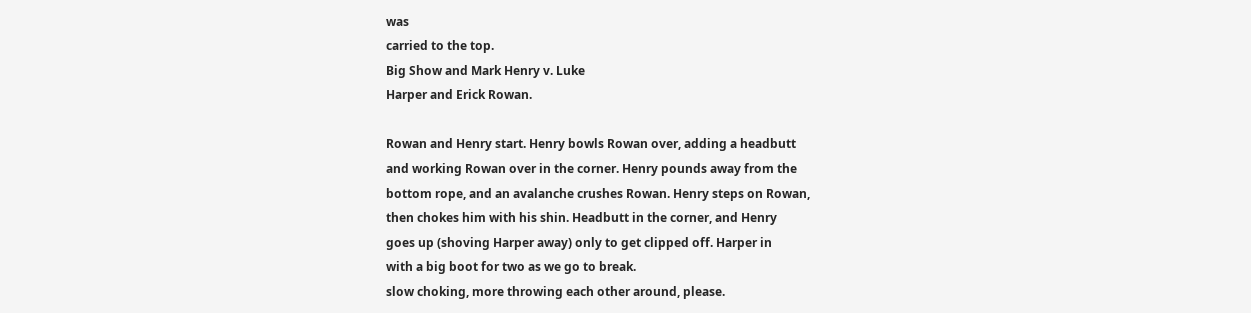was
carried to the top.
Big Show and Mark Henry v. Luke
Harper and Erick Rowan.

Rowan and Henry start. Henry bowls Rowan over, adding a headbutt
and working Rowan over in the corner. Henry pounds away from the
bottom rope, and an avalanche crushes Rowan. Henry steps on Rowan,
then chokes him with his shin. Headbutt in the corner, and Henry
goes up (shoving Harper away) only to get clipped off. Harper in
with a big boot for two as we go to break.
slow choking, more throwing each other around, please.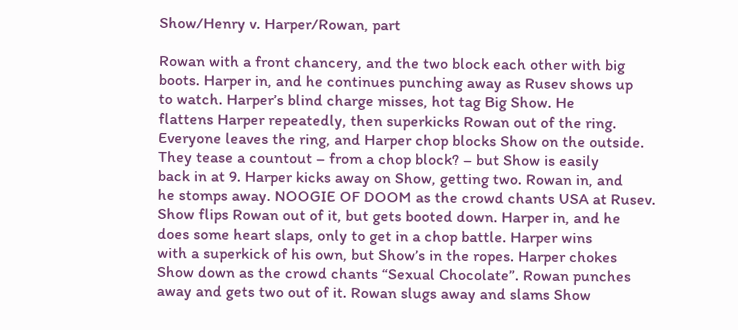Show/Henry v. Harper/Rowan, part

Rowan with a front chancery, and the two block each other with big
boots. Harper in, and he continues punching away as Rusev shows up
to watch. Harper’s blind charge misses, hot tag Big Show. He
flattens Harper repeatedly, then superkicks Rowan out of the ring.
Everyone leaves the ring, and Harper chop blocks Show on the outside.
They tease a countout – from a chop block? – but Show is easily
back in at 9. Harper kicks away on Show, getting two. Rowan in, and
he stomps away. NOOGIE OF DOOM as the crowd chants USA at Rusev.
Show flips Rowan out of it, but gets booted down. Harper in, and he
does some heart slaps, only to get in a chop battle. Harper wins
with a superkick of his own, but Show’s in the ropes. Harper chokes
Show down as the crowd chants “Sexual Chocolate”. Rowan punches
away and gets two out of it. Rowan slugs away and slams Show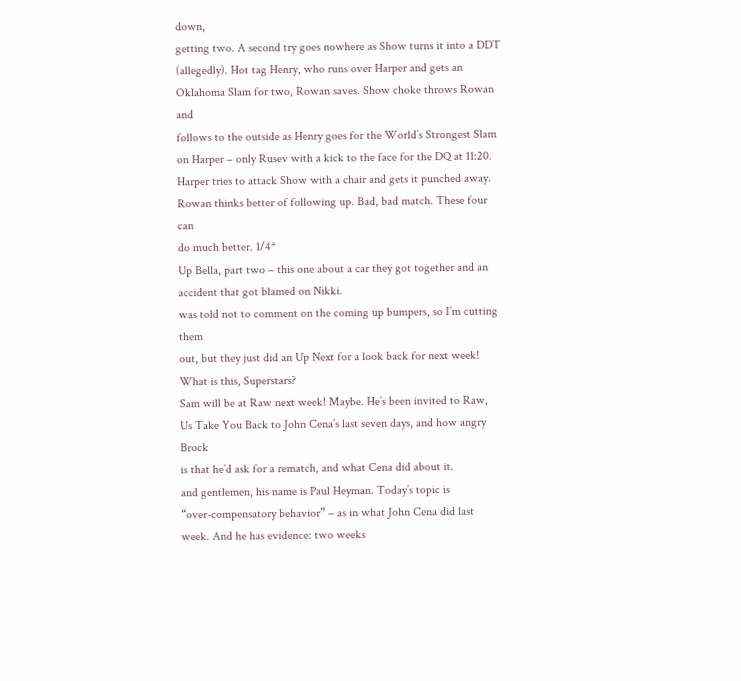down,
getting two. A second try goes nowhere as Show turns it into a DDT
(allegedly). Hot tag Henry, who runs over Harper and gets an
Oklahoma Slam for two, Rowan saves. Show choke throws Rowan and
follows to the outside as Henry goes for the World’s Strongest Slam
on Harper – only Rusev with a kick to the face for the DQ at 11:20.
Harper tries to attack Show with a chair and gets it punched away.
Rowan thinks better of following up. Bad, bad match. These four can
do much better. 1/4*
Up Bella, part two – this one about a car they got together and an
accident that got blamed on Nikki.
was told not to comment on the coming up bumpers, so I’m cutting them
out, but they just did an Up Next for a look back for next week!
What is this, Superstars?
Sam will be at Raw next week! Maybe. He’s been invited to Raw,
Us Take You Back to John Cena’s last seven days, and how angry Brock
is that he’d ask for a rematch, and what Cena did about it.
and gentlemen, his name is Paul Heyman. Today’s topic is
“over-compensatory behavior” – as in what John Cena did last
week. And he has evidence: two weeks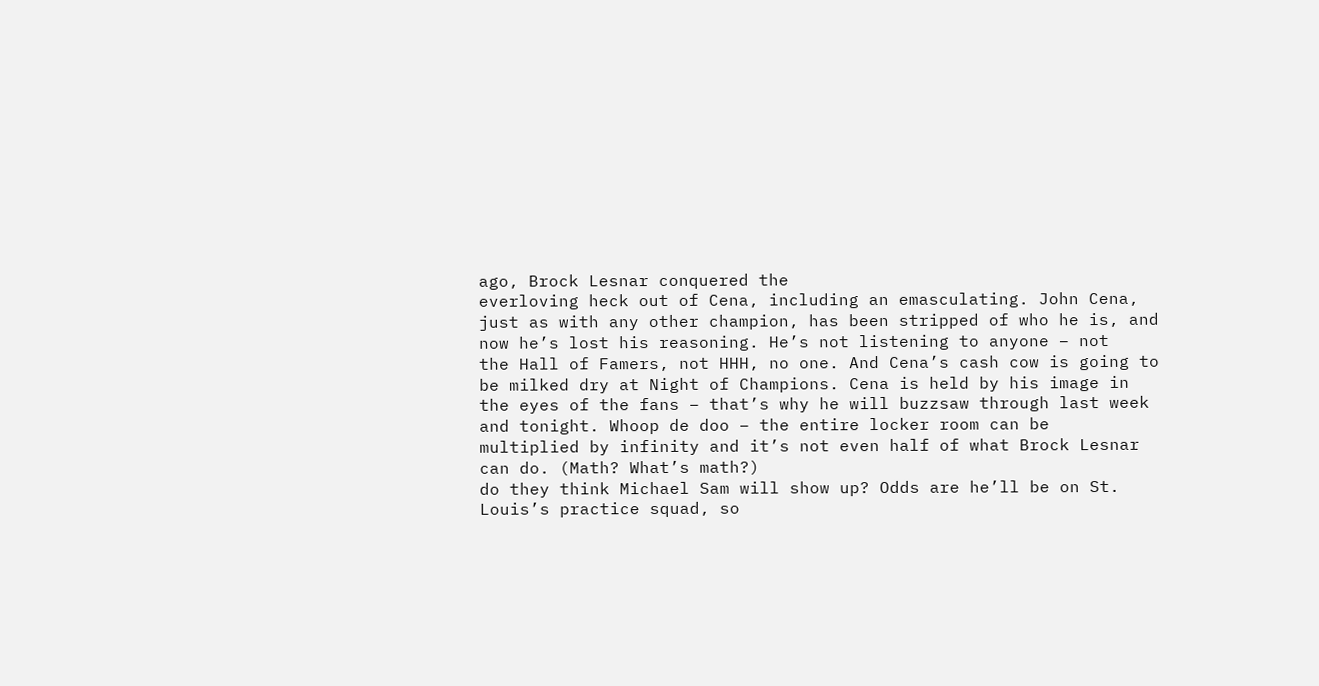ago, Brock Lesnar conquered the
everloving heck out of Cena, including an emasculating. John Cena,
just as with any other champion, has been stripped of who he is, and
now he’s lost his reasoning. He’s not listening to anyone – not
the Hall of Famers, not HHH, no one. And Cena’s cash cow is going to
be milked dry at Night of Champions. Cena is held by his image in
the eyes of the fans – that’s why he will buzzsaw through last week
and tonight. Whoop de doo – the entire locker room can be
multiplied by infinity and it’s not even half of what Brock Lesnar
can do. (Math? What’s math?)
do they think Michael Sam will show up? Odds are he’ll be on St.
Louis’s practice squad, so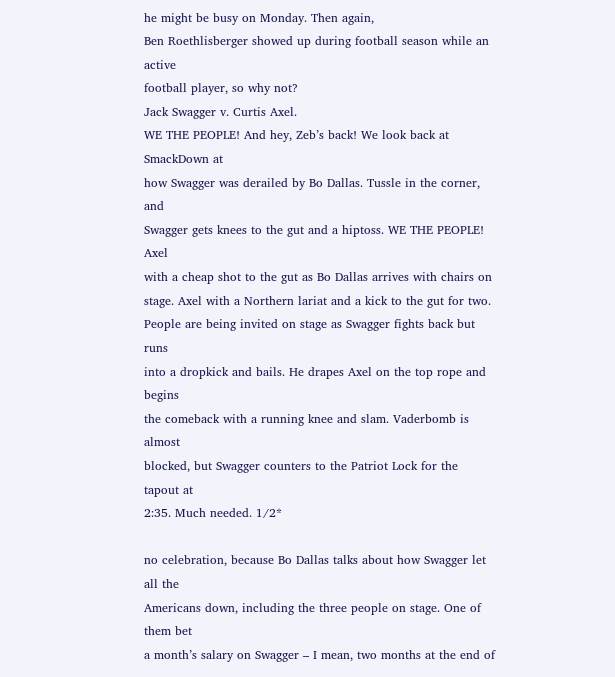he might be busy on Monday. Then again,
Ben Roethlisberger showed up during football season while an active
football player, so why not?
Jack Swagger v. Curtis Axel.
WE THE PEOPLE! And hey, Zeb’s back! We look back at SmackDown at
how Swagger was derailed by Bo Dallas. Tussle in the corner, and
Swagger gets knees to the gut and a hiptoss. WE THE PEOPLE! Axel
with a cheap shot to the gut as Bo Dallas arrives with chairs on
stage. Axel with a Northern lariat and a kick to the gut for two.
People are being invited on stage as Swagger fights back but runs
into a dropkick and bails. He drapes Axel on the top rope and begins
the comeback with a running knee and slam. Vaderbomb is almost
blocked, but Swagger counters to the Patriot Lock for the tapout at
2:35. Much needed. 1/2*

no celebration, because Bo Dallas talks about how Swagger let all the
Americans down, including the three people on stage. One of them bet
a month’s salary on Swagger – I mean, two months at the end of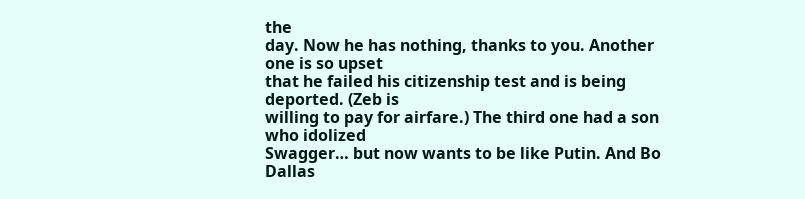the
day. Now he has nothing, thanks to you. Another one is so upset
that he failed his citizenship test and is being deported. (Zeb is
willing to pay for airfare.) The third one had a son who idolized
Swagger… but now wants to be like Putin. And Bo Dallas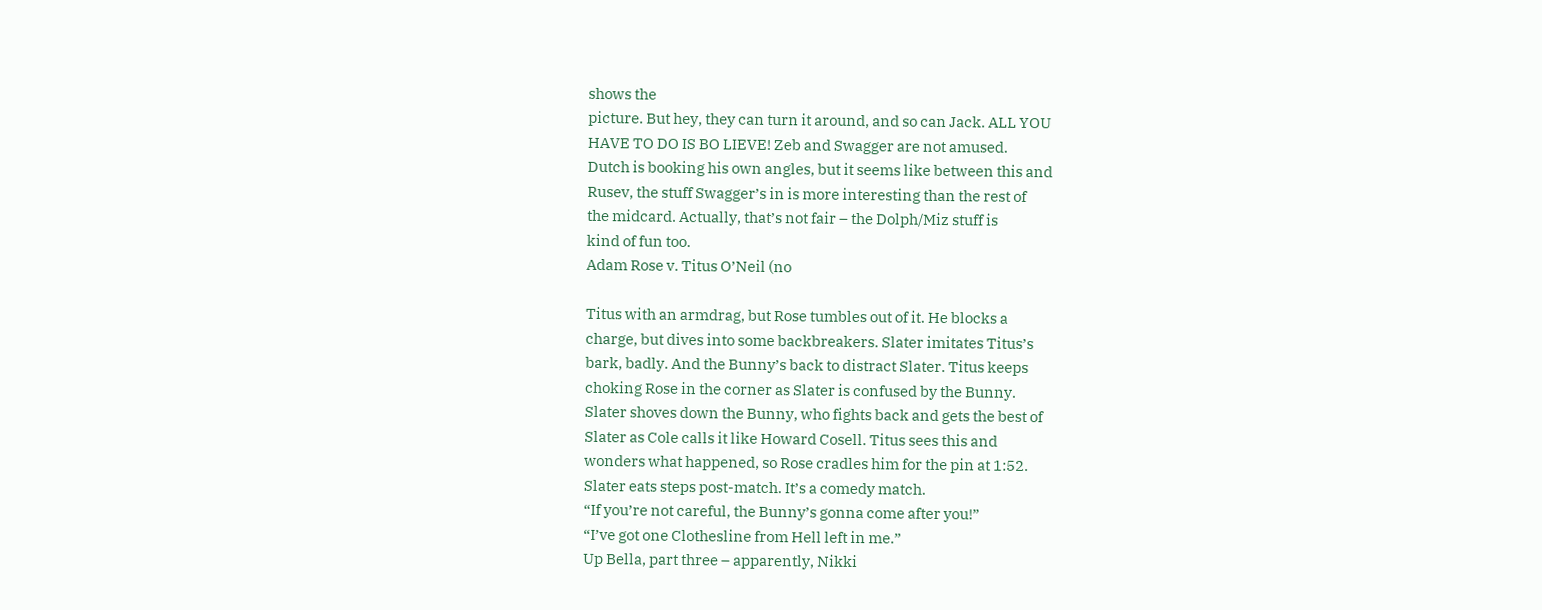shows the
picture. But hey, they can turn it around, and so can Jack. ALL YOU
HAVE TO DO IS BO LIEVE! Zeb and Swagger are not amused.
Dutch is booking his own angles, but it seems like between this and
Rusev, the stuff Swagger’s in is more interesting than the rest of
the midcard. Actually, that’s not fair – the Dolph/Miz stuff is
kind of fun too.
Adam Rose v. Titus O’Neil (no

Titus with an armdrag, but Rose tumbles out of it. He blocks a
charge, but dives into some backbreakers. Slater imitates Titus’s
bark, badly. And the Bunny’s back to distract Slater. Titus keeps
choking Rose in the corner as Slater is confused by the Bunny.
Slater shoves down the Bunny, who fights back and gets the best of
Slater as Cole calls it like Howard Cosell. Titus sees this and
wonders what happened, so Rose cradles him for the pin at 1:52.
Slater eats steps post-match. It’s a comedy match.
“If you’re not careful, the Bunny’s gonna come after you!”
“I’ve got one Clothesline from Hell left in me.”
Up Bella, part three – apparently, Nikki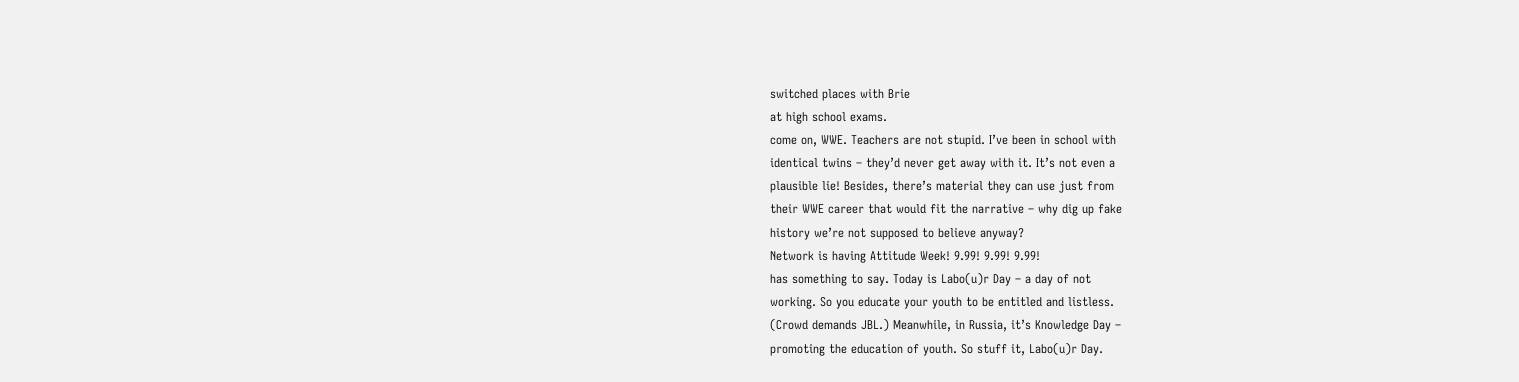switched places with Brie
at high school exams.
come on, WWE. Teachers are not stupid. I’ve been in school with
identical twins – they’d never get away with it. It’s not even a
plausible lie! Besides, there’s material they can use just from
their WWE career that would fit the narrative – why dig up fake
history we’re not supposed to believe anyway?
Network is having Attitude Week! 9.99! 9.99! 9.99!
has something to say. Today is Labo(u)r Day – a day of not
working. So you educate your youth to be entitled and listless.
(Crowd demands JBL.) Meanwhile, in Russia, it’s Knowledge Day –
promoting the education of youth. So stuff it, Labo(u)r Day.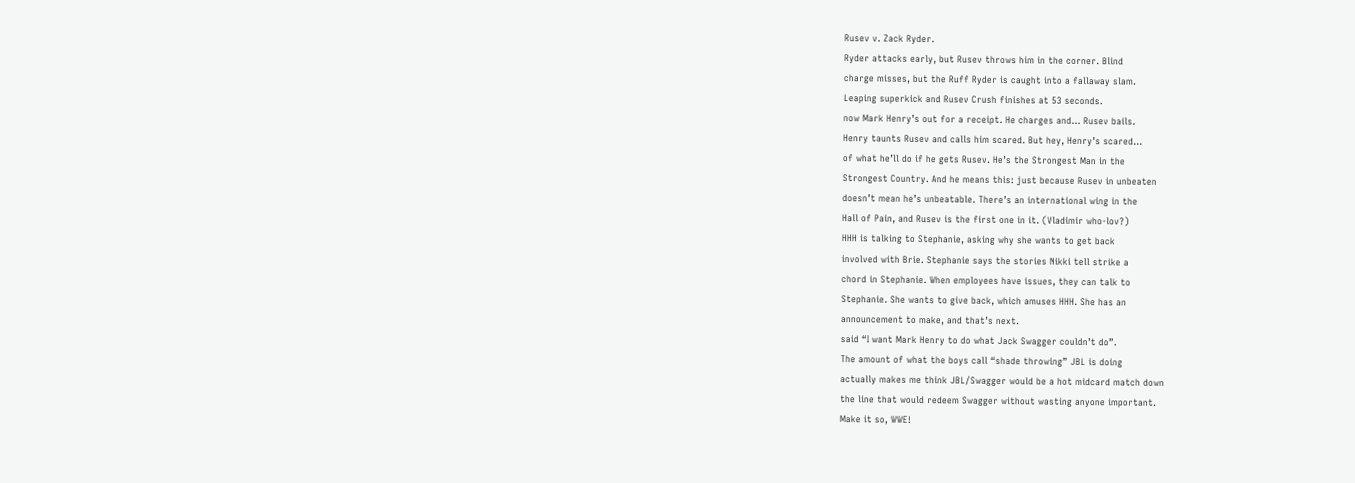Rusev v. Zack Ryder.
Ryder attacks early, but Rusev throws him in the corner. Blind
charge misses, but the Ruff Ryder is caught into a fallaway slam.
Leaping superkick and Rusev Crush finishes at 53 seconds.
now Mark Henry’s out for a receipt. He charges and… Rusev bails.
Henry taunts Rusev and calls him scared. But hey, Henry’s scared…
of what he’ll do if he gets Rusev. He’s the Strongest Man in the
Strongest Country. And he means this: just because Rusev in unbeaten
doesn’t mean he’s unbeatable. There’s an international wing in the
Hall of Pain, and Rusev is the first one in it. (Vladimir who-lov?)
HHH is talking to Stephanie, asking why she wants to get back
involved with Brie. Stephanie says the stories Nikki tell strike a
chord in Stephanie. When employees have issues, they can talk to
Stephanie. She wants to give back, which amuses HHH. She has an
announcement to make, and that’s next.
said “I want Mark Henry to do what Jack Swagger couldn’t do”.
The amount of what the boys call “shade throwing” JBL is doing
actually makes me think JBL/Swagger would be a hot midcard match down
the line that would redeem Swagger without wasting anyone important.
Make it so, WWE!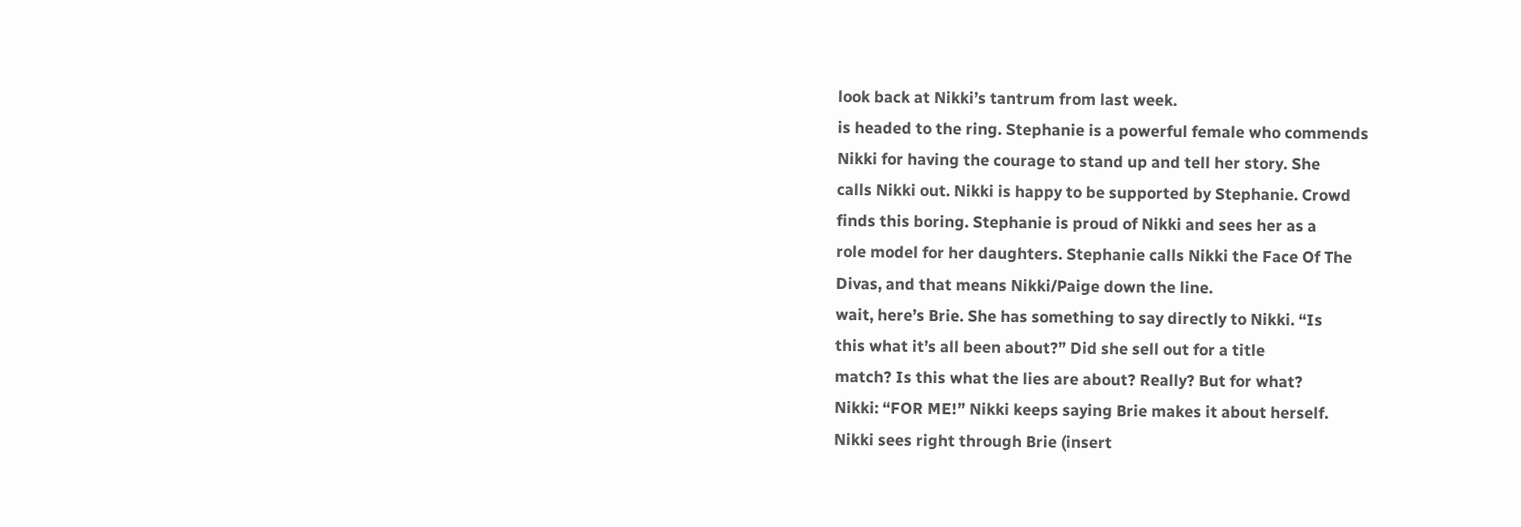look back at Nikki’s tantrum from last week.
is headed to the ring. Stephanie is a powerful female who commends
Nikki for having the courage to stand up and tell her story. She
calls Nikki out. Nikki is happy to be supported by Stephanie. Crowd
finds this boring. Stephanie is proud of Nikki and sees her as a
role model for her daughters. Stephanie calls Nikki the Face Of The
Divas, and that means Nikki/Paige down the line.
wait, here’s Brie. She has something to say directly to Nikki. “Is
this what it’s all been about?” Did she sell out for a title
match? Is this what the lies are about? Really? But for what?
Nikki: “FOR ME!” Nikki keeps saying Brie makes it about herself.
Nikki sees right through Brie (insert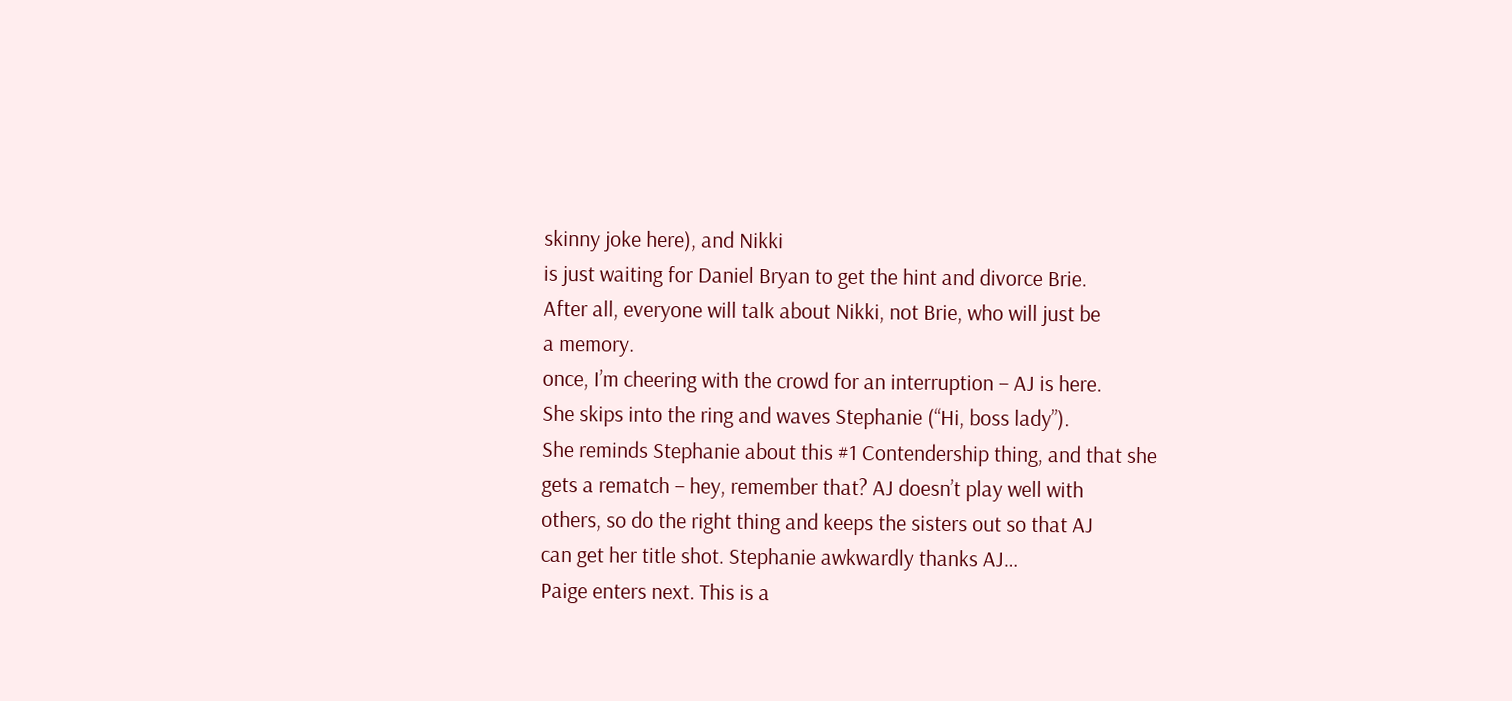skinny joke here), and Nikki
is just waiting for Daniel Bryan to get the hint and divorce Brie.
After all, everyone will talk about Nikki, not Brie, who will just be
a memory.
once, I’m cheering with the crowd for an interruption – AJ is here.
She skips into the ring and waves Stephanie (“Hi, boss lady”).
She reminds Stephanie about this #1 Contendership thing, and that she
gets a rematch – hey, remember that? AJ doesn’t play well with
others, so do the right thing and keeps the sisters out so that AJ
can get her title shot. Stephanie awkwardly thanks AJ…
Paige enters next. This is a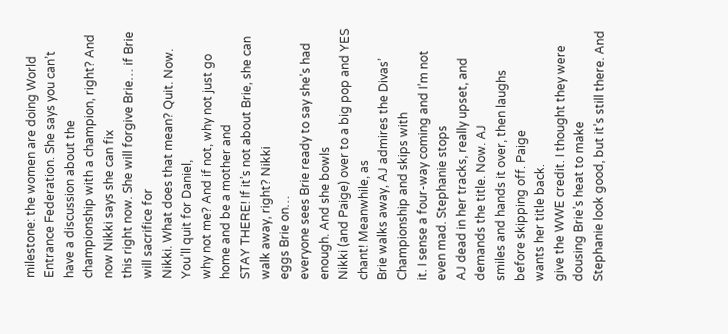milestone: the women are doing World
Entrance Federation. She says you can’t have a discussion about the
championship with a champion, right? And now Nikki says she can fix
this right now. She will forgive Brie… if Brie will sacrifice for
Nikki. What does that mean? Quit. Now. You’ll quit for Daniel,
why not me? And if not, why not just go home and be a mother and
STAY THERE! If it’s not about Brie, she can walk away, right? Nikki
eggs Brie on…
everyone sees Brie ready to say she’s had enough. And she bowls
Nikki (and Paige) over to a big pop and YES chant! Meanwhile, as
Brie walks away, AJ admires the Divas’ Championship and skips with
it. I sense a four-way coming and I’m not even mad. Stephanie stops
AJ dead in her tracks, really upset, and demands the title. Now. AJ
smiles and hands it over, then laughs before skipping off. Paige
wants her title back.
give the WWE credit. I thought they were dousing Brie’s heat to make
Stephanie look good, but it’s still there. And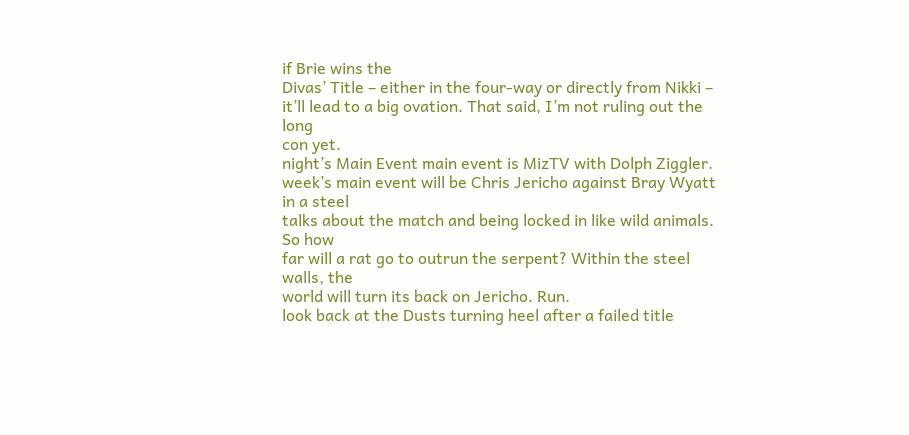if Brie wins the
Divas’ Title – either in the four-way or directly from Nikki –
it’ll lead to a big ovation. That said, I’m not ruling out the long
con yet.
night’s Main Event main event is MizTV with Dolph Ziggler.
week’s main event will be Chris Jericho against Bray Wyatt in a steel
talks about the match and being locked in like wild animals. So how
far will a rat go to outrun the serpent? Within the steel walls, the
world will turn its back on Jericho. Run.
look back at the Dusts turning heel after a failed title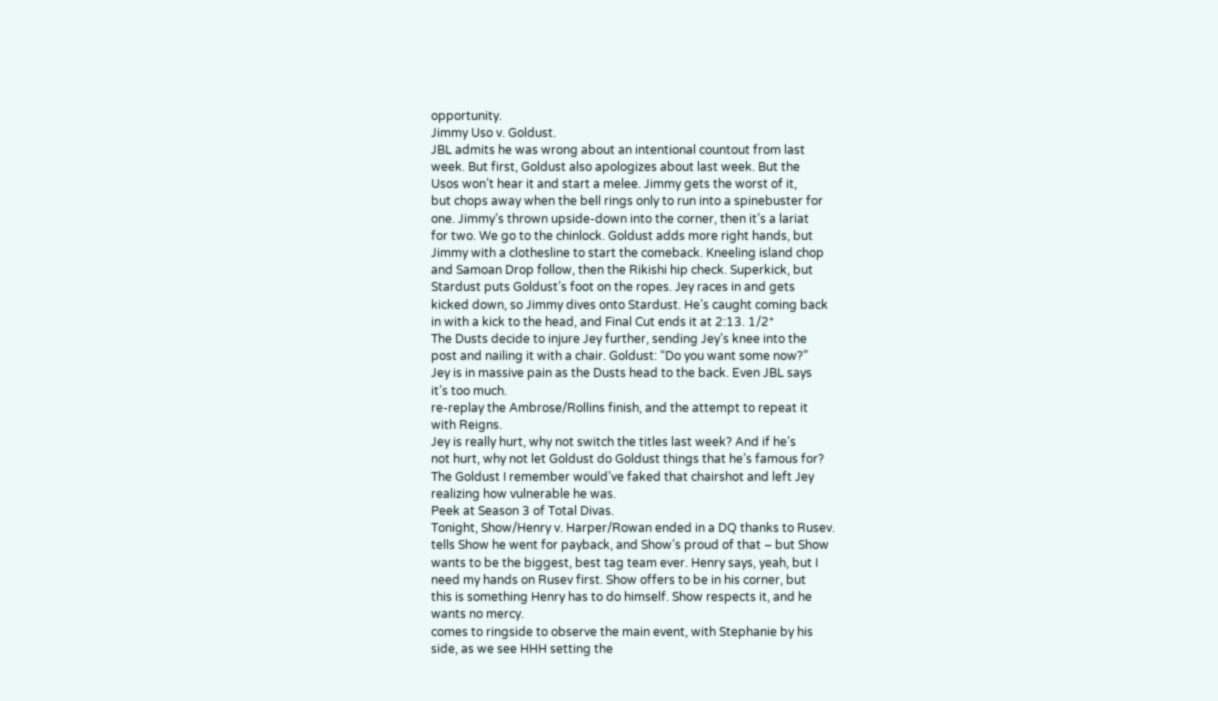opportunity.
Jimmy Uso v. Goldust.
JBL admits he was wrong about an intentional countout from last
week. But first, Goldust also apologizes about last week. But the
Usos won’t hear it and start a melee. Jimmy gets the worst of it,
but chops away when the bell rings only to run into a spinebuster for
one. Jimmy’s thrown upside-down into the corner, then it’s a lariat
for two. We go to the chinlock. Goldust adds more right hands, but
Jimmy with a clothesline to start the comeback. Kneeling island chop
and Samoan Drop follow, then the Rikishi hip check. Superkick, but
Stardust puts Goldust’s foot on the ropes. Jey races in and gets
kicked down, so Jimmy dives onto Stardust. He’s caught coming back
in with a kick to the head, and Final Cut ends it at 2:13. 1/2*
The Dusts decide to injure Jey further, sending Jey’s knee into the
post and nailing it with a chair. Goldust: “Do you want some now?”
Jey is in massive pain as the Dusts head to the back. Even JBL says
it’s too much.
re-replay the Ambrose/Rollins finish, and the attempt to repeat it
with Reigns.
Jey is really hurt, why not switch the titles last week? And if he’s
not hurt, why not let Goldust do Goldust things that he’s famous for?
The Goldust I remember would’ve faked that chairshot and left Jey
realizing how vulnerable he was.
Peek at Season 3 of Total Divas.
Tonight, Show/Henry v. Harper/Rowan ended in a DQ thanks to Rusev.
tells Show he went for payback, and Show’s proud of that – but Show
wants to be the biggest, best tag team ever. Henry says, yeah, but I
need my hands on Rusev first. Show offers to be in his corner, but
this is something Henry has to do himself. Show respects it, and he
wants no mercy.
comes to ringside to observe the main event, with Stephanie by his
side, as we see HHH setting the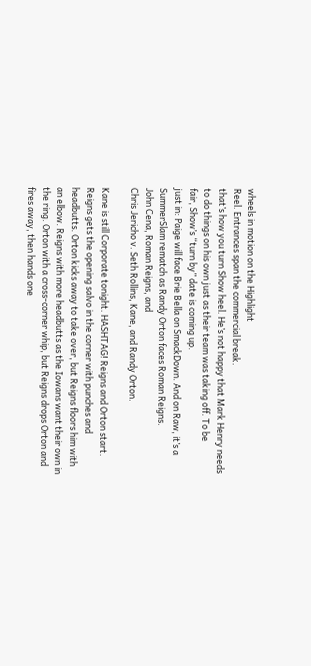wheels in motion on the Highlight
Reel. Entrances span the commercial break.
that’s how you turn Show heel. He’s not happy that Mark Henry needs
to do things on his own just as their team was taking off. To be
fair, Show’s “turn by” date is coming up.
just in: Paige will face Brie Bella on SmackDown. And on Raw, it’s a
SummerSlam rematch as Randy Orton faces Roman Reigns.
John Cena, Roman Reigns, and
Chris Jericho v. Seth Rollins, Kane, and Randy Orton.

Kane is still Corporate tonight. HASHTAG! Reigns and Orton start.
Reigns gets the opening salvo in the corner with punches and
headbutts. Orton kicks away to take over, but Reigns floors him with
an elbow. Reigns with more headbutts as the Iowans want their own in
the ring. Orton with a cross-corner whip, but Reigns drops Orton and
fires away, then hands one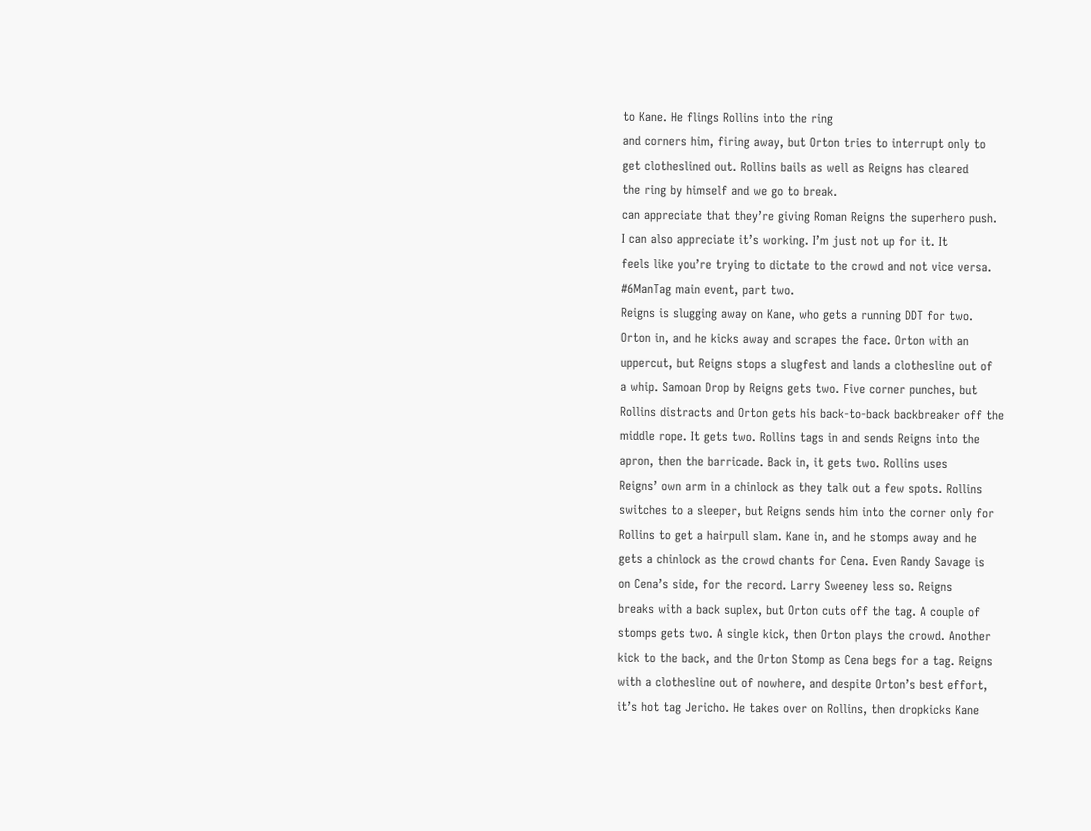to Kane. He flings Rollins into the ring
and corners him, firing away, but Orton tries to interrupt only to
get clotheslined out. Rollins bails as well as Reigns has cleared
the ring by himself and we go to break.
can appreciate that they’re giving Roman Reigns the superhero push.
I can also appreciate it’s working. I’m just not up for it. It
feels like you’re trying to dictate to the crowd and not vice versa.
#6ManTag main event, part two.
Reigns is slugging away on Kane, who gets a running DDT for two.
Orton in, and he kicks away and scrapes the face. Orton with an
uppercut, but Reigns stops a slugfest and lands a clothesline out of
a whip. Samoan Drop by Reigns gets two. Five corner punches, but
Rollins distracts and Orton gets his back-to-back backbreaker off the
middle rope. It gets two. Rollins tags in and sends Reigns into the
apron, then the barricade. Back in, it gets two. Rollins uses
Reigns’ own arm in a chinlock as they talk out a few spots. Rollins
switches to a sleeper, but Reigns sends him into the corner only for
Rollins to get a hairpull slam. Kane in, and he stomps away and he
gets a chinlock as the crowd chants for Cena. Even Randy Savage is
on Cena’s side, for the record. Larry Sweeney less so. Reigns
breaks with a back suplex, but Orton cuts off the tag. A couple of
stomps gets two. A single kick, then Orton plays the crowd. Another
kick to the back, and the Orton Stomp as Cena begs for a tag. Reigns
with a clothesline out of nowhere, and despite Orton’s best effort,
it’s hot tag Jericho. He takes over on Rollins, then dropkicks Kane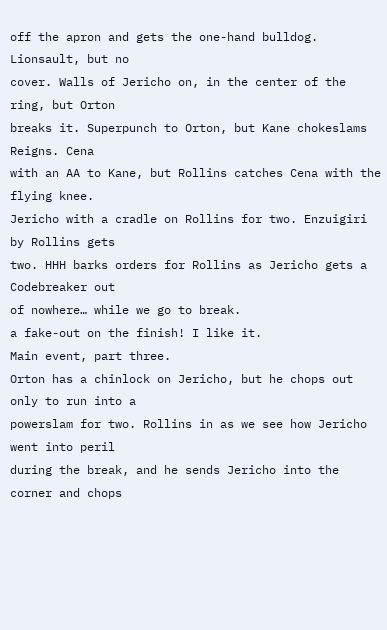off the apron and gets the one-hand bulldog. Lionsault, but no
cover. Walls of Jericho on, in the center of the ring, but Orton
breaks it. Superpunch to Orton, but Kane chokeslams Reigns. Cena
with an AA to Kane, but Rollins catches Cena with the flying knee.
Jericho with a cradle on Rollins for two. Enzuigiri by Rollins gets
two. HHH barks orders for Rollins as Jericho gets a Codebreaker out
of nowhere… while we go to break.
a fake-out on the finish! I like it.
Main event, part three.
Orton has a chinlock on Jericho, but he chops out only to run into a
powerslam for two. Rollins in as we see how Jericho went into peril
during the break, and he sends Jericho into the corner and chops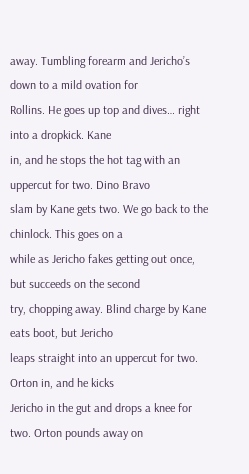away. Tumbling forearm and Jericho’s down to a mild ovation for
Rollins. He goes up top and dives… right into a dropkick. Kane
in, and he stops the hot tag with an uppercut for two. Dino Bravo
slam by Kane gets two. We go back to the chinlock. This goes on a
while as Jericho fakes getting out once, but succeeds on the second
try, chopping away. Blind charge by Kane eats boot, but Jericho
leaps straight into an uppercut for two. Orton in, and he kicks
Jericho in the gut and drops a knee for two. Orton pounds away on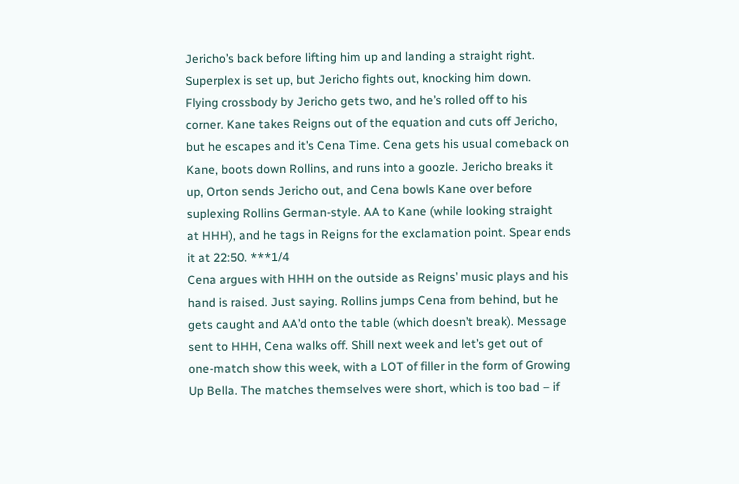Jericho’s back before lifting him up and landing a straight right.
Superplex is set up, but Jericho fights out, knocking him down.
Flying crossbody by Jericho gets two, and he’s rolled off to his
corner. Kane takes Reigns out of the equation and cuts off Jericho,
but he escapes and it’s Cena Time. Cena gets his usual comeback on
Kane, boots down Rollins, and runs into a goozle. Jericho breaks it
up, Orton sends Jericho out, and Cena bowls Kane over before
suplexing Rollins German-style. AA to Kane (while looking straight
at HHH), and he tags in Reigns for the exclamation point. Spear ends
it at 22:50. ***1/4
Cena argues with HHH on the outside as Reigns’ music plays and his
hand is raised. Just saying. Rollins jumps Cena from behind, but he
gets caught and AA’d onto the table (which doesn’t break). Message
sent to HHH, Cena walks off. Shill next week and let’s get out of
one-match show this week, with a LOT of filler in the form of Growing
Up Bella. The matches themselves were short, which is too bad – if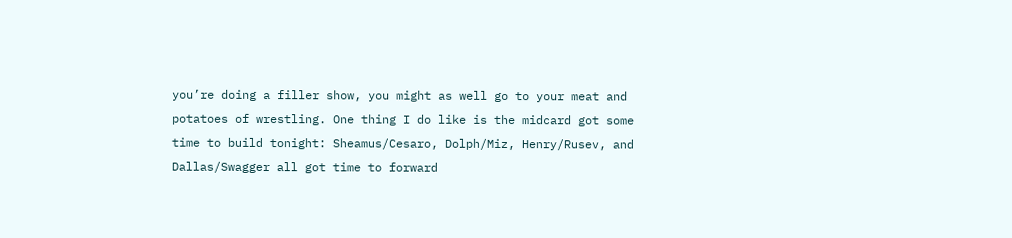you’re doing a filler show, you might as well go to your meat and
potatoes of wrestling. One thing I do like is the midcard got some
time to build tonight: Sheamus/Cesaro, Dolph/Miz, Henry/Rusev, and
Dallas/Swagger all got time to forward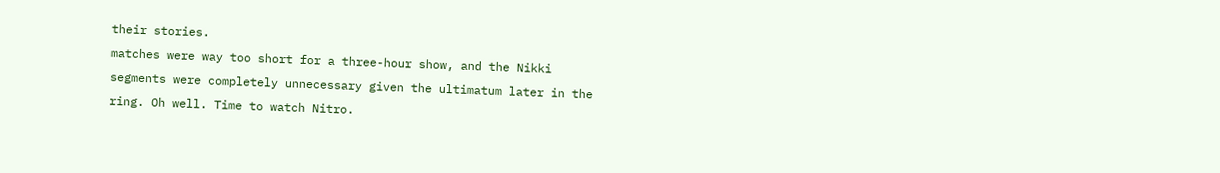their stories.
matches were way too short for a three-hour show, and the Nikki
segments were completely unnecessary given the ultimatum later in the
ring. Oh well. Time to watch Nitro.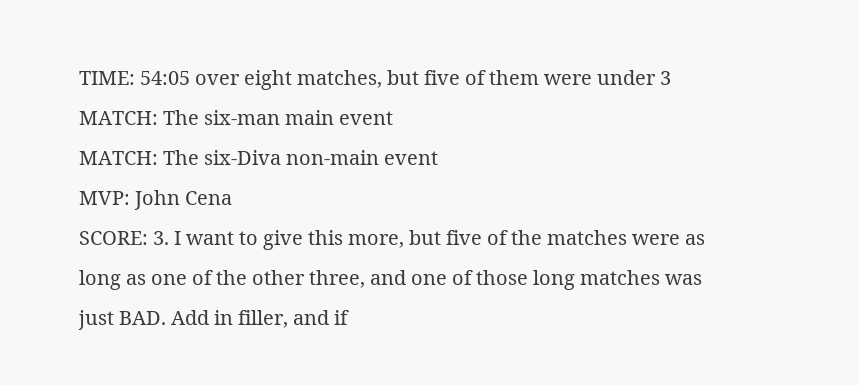TIME: 54:05 over eight matches, but five of them were under 3
MATCH: The six-man main event
MATCH: The six-Diva non-main event
MVP: John Cena
SCORE: 3. I want to give this more, but five of the matches were as
long as one of the other three, and one of those long matches was
just BAD. Add in filler, and if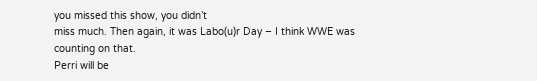you missed this show, you didn’t
miss much. Then again, it was Labo(u)r Day – I think WWE was
counting on that.
Perri will be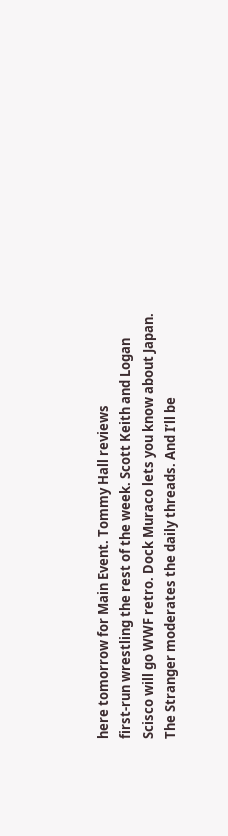here tomorrow for Main Event. Tommy Hall reviews
first-run wrestling the rest of the week. Scott Keith and Logan
Scisco will go WWF retro. Dock Muraco lets you know about Japan.
The Stranger moderates the daily threads. And I’ll be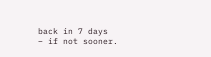back in 7 days
– if not sooner.